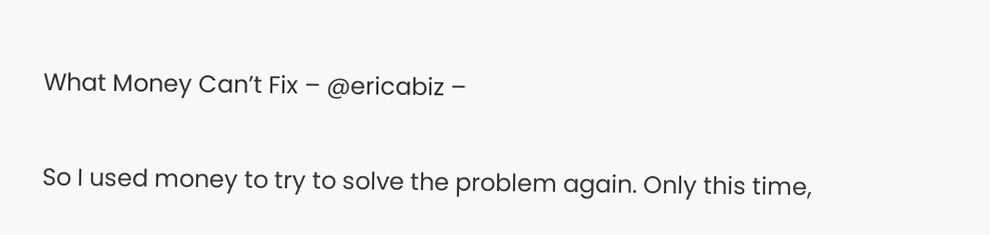What Money Can’t Fix – @ericabiz –

So I used money to try to solve the problem again. Only this time,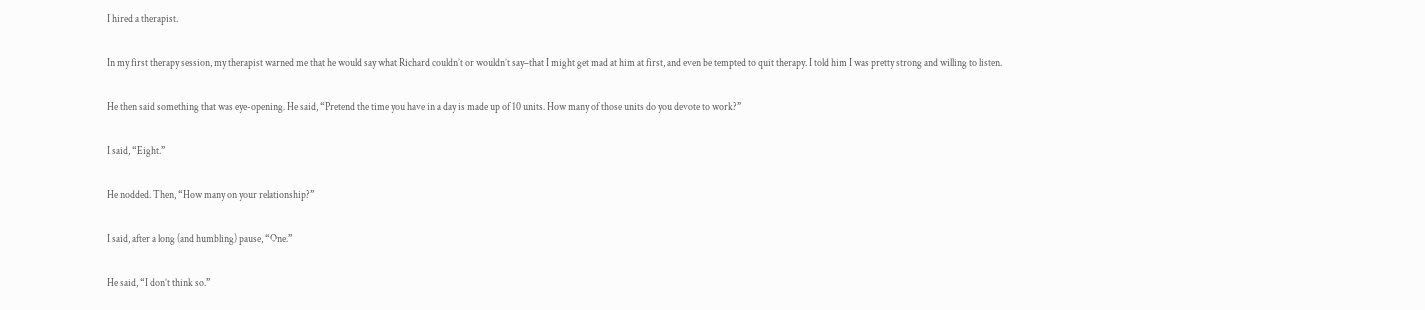I hired a therapist.

In my first therapy session, my therapist warned me that he would say what Richard couldn’t or wouldn’t say–that I might get mad at him at first, and even be tempted to quit therapy. I told him I was pretty strong and willing to listen.

He then said something that was eye-opening. He said, “Pretend the time you have in a day is made up of 10 units. How many of those units do you devote to work?”

I said, “Eight.”

He nodded. Then, “How many on your relationship?”

I said, after a long (and humbling) pause, “One.”

He said, “I don’t think so.”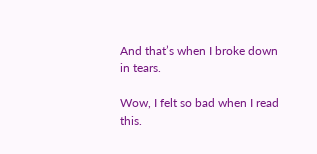And that’s when I broke down in tears.

Wow, I felt so bad when I read this.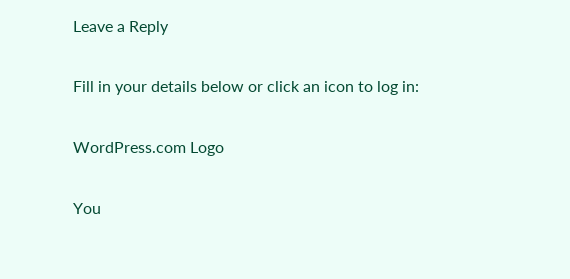Leave a Reply

Fill in your details below or click an icon to log in:

WordPress.com Logo

You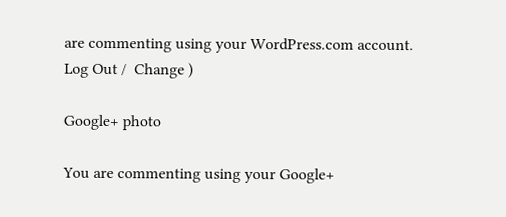are commenting using your WordPress.com account. Log Out /  Change )

Google+ photo

You are commenting using your Google+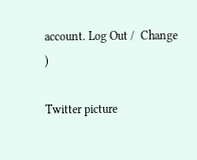account. Log Out /  Change )

Twitter picture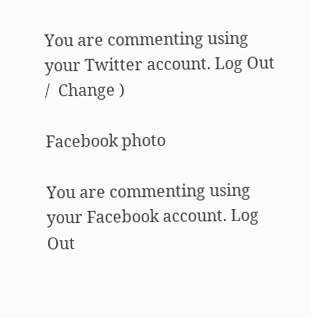You are commenting using your Twitter account. Log Out /  Change )

Facebook photo

You are commenting using your Facebook account. Log Out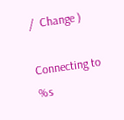/  Change )

Connecting to %s